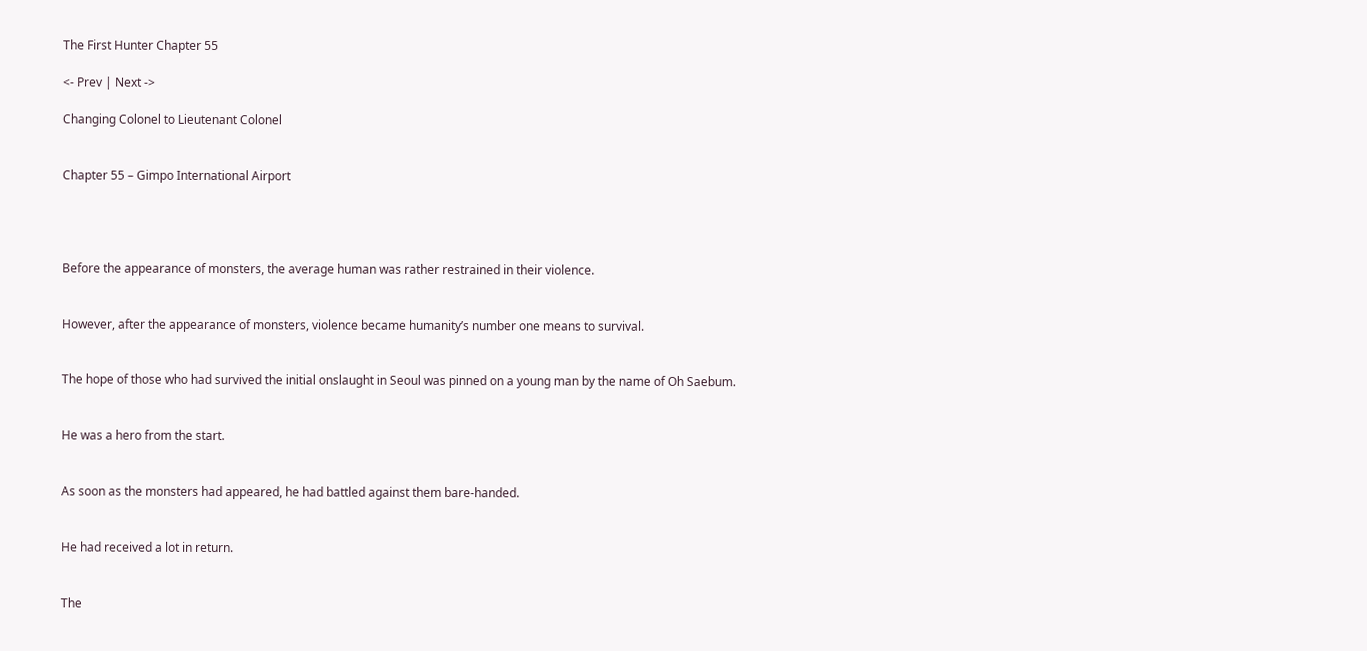The First Hunter Chapter 55

<- Prev | Next ->

Changing Colonel to Lieutenant Colonel


Chapter 55 – Gimpo International Airport




Before the appearance of monsters, the average human was rather restrained in their violence.


However, after the appearance of monsters, violence became humanity’s number one means to survival.


The hope of those who had survived the initial onslaught in Seoul was pinned on a young man by the name of Oh Saebum.


He was a hero from the start.


As soon as the monsters had appeared, he had battled against them bare-handed.


He had received a lot in return.


The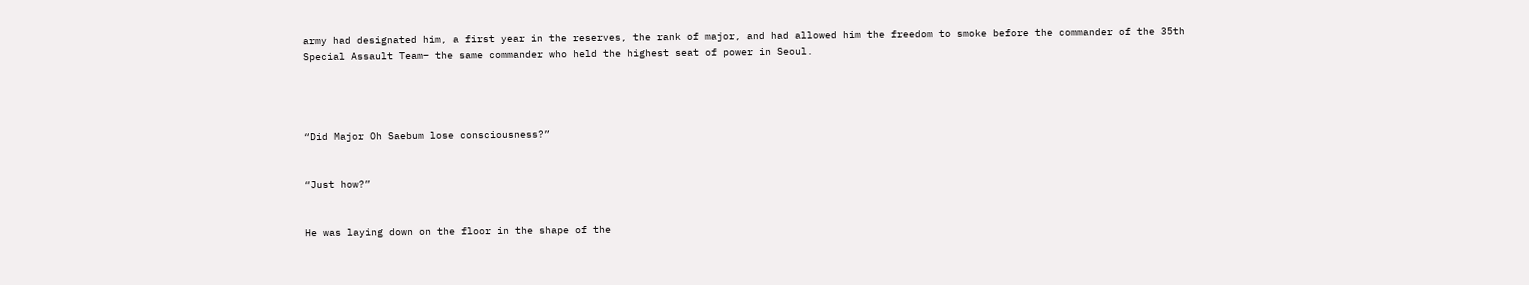army had designated him, a first year in the reserves, the rank of major, and had allowed him the freedom to smoke before the commander of the 35th Special Assault Team– the same commander who held the highest seat of power in Seoul.




“Did Major Oh Saebum lose consciousness?”


“Just how?”


He was laying down on the floor in the shape of the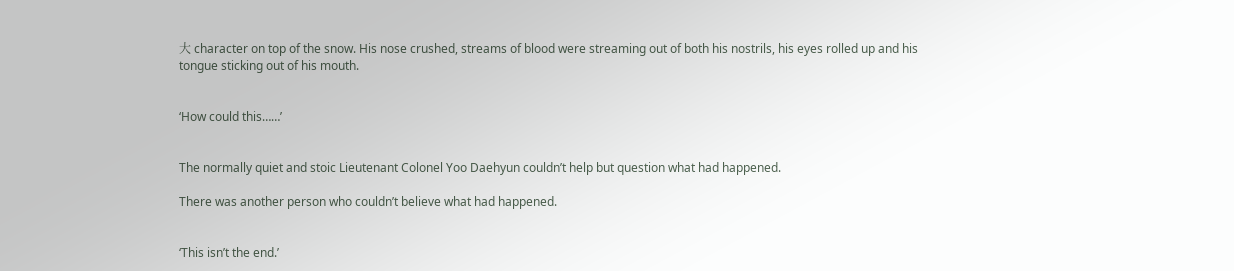大 character on top of the snow. His nose crushed, streams of blood were streaming out of both his nostrils, his eyes rolled up and his tongue sticking out of his mouth.


‘How could this……’


The normally quiet and stoic Lieutenant Colonel Yoo Daehyun couldn’t help but question what had happened.

There was another person who couldn’t believe what had happened.


‘This isn’t the end.’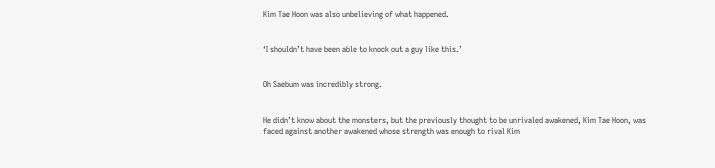Kim Tae Hoon was also unbelieving of what happened.


‘I shouldn’t have been able to knock out a guy like this.’


Oh Saebum was incredibly strong.


He didn’t know about the monsters, but the previously thought to be unrivaled awakened, Kim Tae Hoon, was faced against another awakened whose strength was enough to rival Kim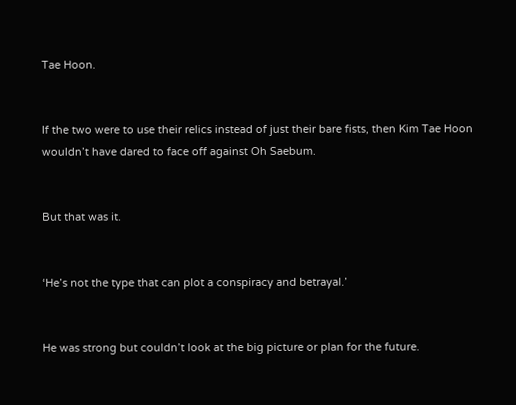Tae Hoon.


If the two were to use their relics instead of just their bare fists, then Kim Tae Hoon wouldn’t have dared to face off against Oh Saebum.


But that was it.


‘He’s not the type that can plot a conspiracy and betrayal.’


He was strong but couldn’t look at the big picture or plan for the future.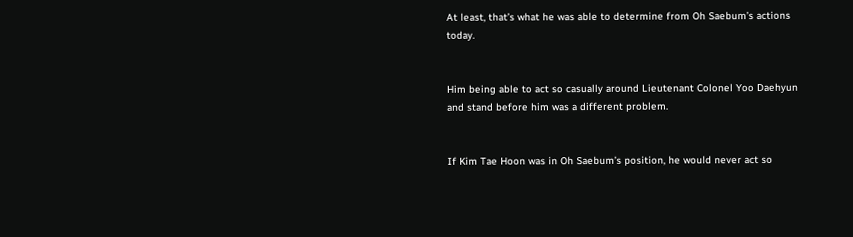At least, that’s what he was able to determine from Oh Saebum’s actions today.


Him being able to act so casually around Lieutenant Colonel Yoo Daehyun and stand before him was a different problem.


If Kim Tae Hoon was in Oh Saebum’s position, he would never act so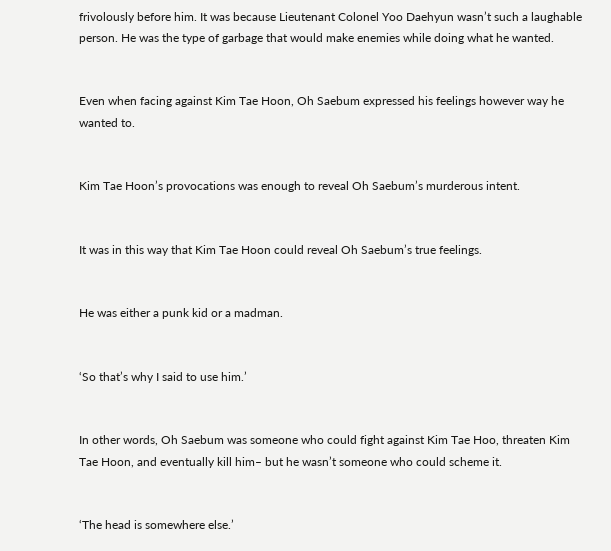frivolously before him. It was because Lieutenant Colonel Yoo Daehyun wasn’t such a laughable person. He was the type of garbage that would make enemies while doing what he wanted.


Even when facing against Kim Tae Hoon, Oh Saebum expressed his feelings however way he wanted to.


Kim Tae Hoon’s provocations was enough to reveal Oh Saebum’s murderous intent.


It was in this way that Kim Tae Hoon could reveal Oh Saebum’s true feelings.


He was either a punk kid or a madman.


‘So that’s why I said to use him.’


In other words, Oh Saebum was someone who could fight against Kim Tae Hoo, threaten Kim Tae Hoon, and eventually kill him– but he wasn’t someone who could scheme it.


‘The head is somewhere else.’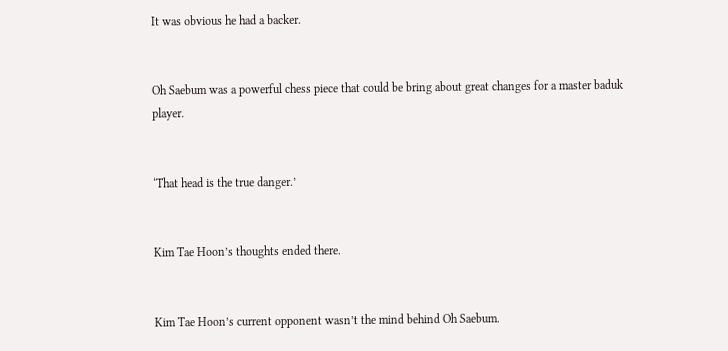It was obvious he had a backer.


Oh Saebum was a powerful chess piece that could be bring about great changes for a master baduk player.


‘That head is the true danger.’


Kim Tae Hoon’s thoughts ended there.


Kim Tae Hoon’s current opponent wasn’t the mind behind Oh Saebum.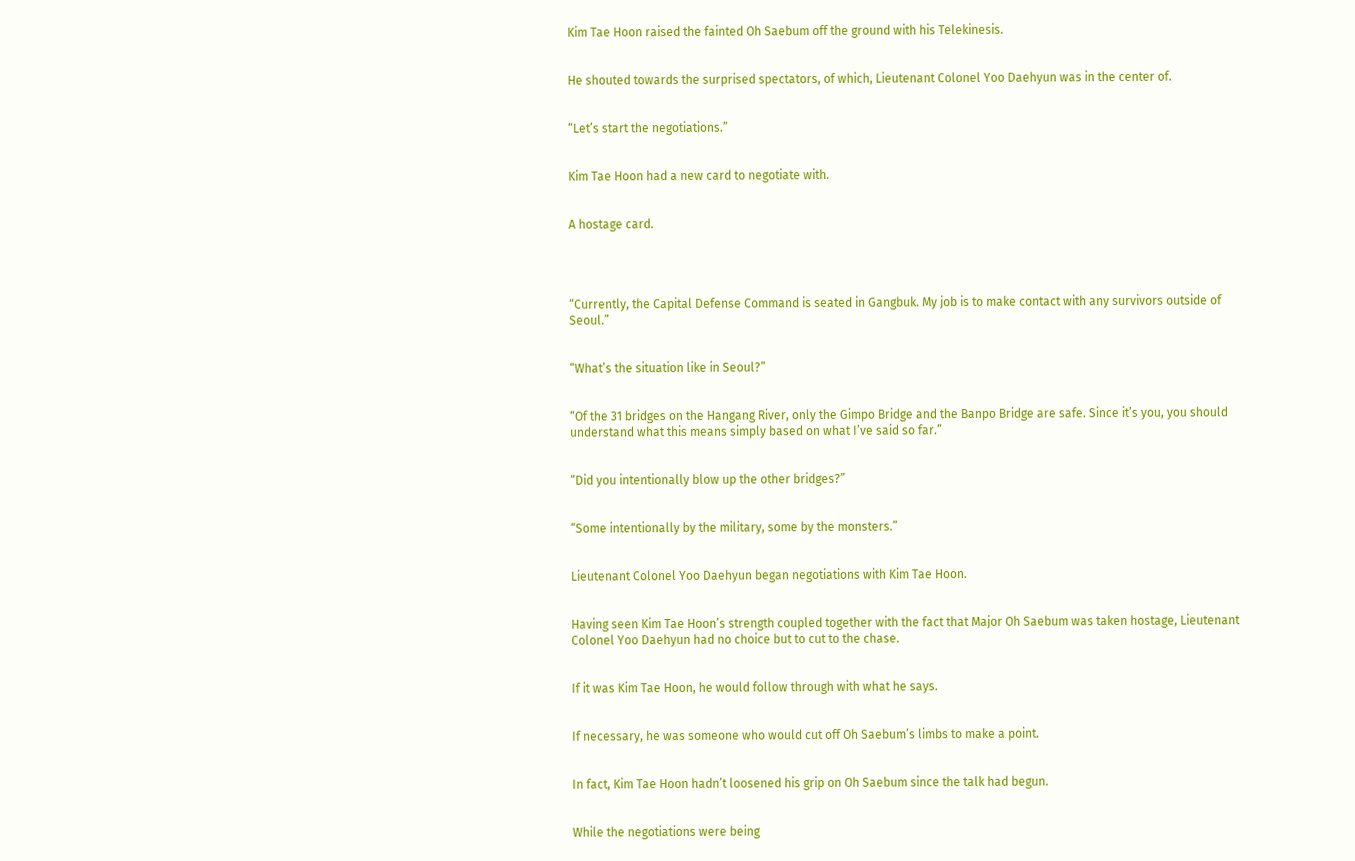Kim Tae Hoon raised the fainted Oh Saebum off the ground with his Telekinesis.


He shouted towards the surprised spectators, of which, Lieutenant Colonel Yoo Daehyun was in the center of.


“Let’s start the negotiations.”


Kim Tae Hoon had a new card to negotiate with.


A hostage card.




“Currently, the Capital Defense Command is seated in Gangbuk. My job is to make contact with any survivors outside of Seoul.”


“What’s the situation like in Seoul?”


“Of the 31 bridges on the Hangang River, only the Gimpo Bridge and the Banpo Bridge are safe. Since it’s you, you should understand what this means simply based on what I’ve said so far.”


“Did you intentionally blow up the other bridges?”


“Some intentionally by the military, some by the monsters.”


Lieutenant Colonel Yoo Daehyun began negotiations with Kim Tae Hoon.


Having seen Kim Tae Hoon’s strength coupled together with the fact that Major Oh Saebum was taken hostage, Lieutenant Colonel Yoo Daehyun had no choice but to cut to the chase.


If it was Kim Tae Hoon, he would follow through with what he says.


If necessary, he was someone who would cut off Oh Saebum’s limbs to make a point.


In fact, Kim Tae Hoon hadn’t loosened his grip on Oh Saebum since the talk had begun.


While the negotiations were being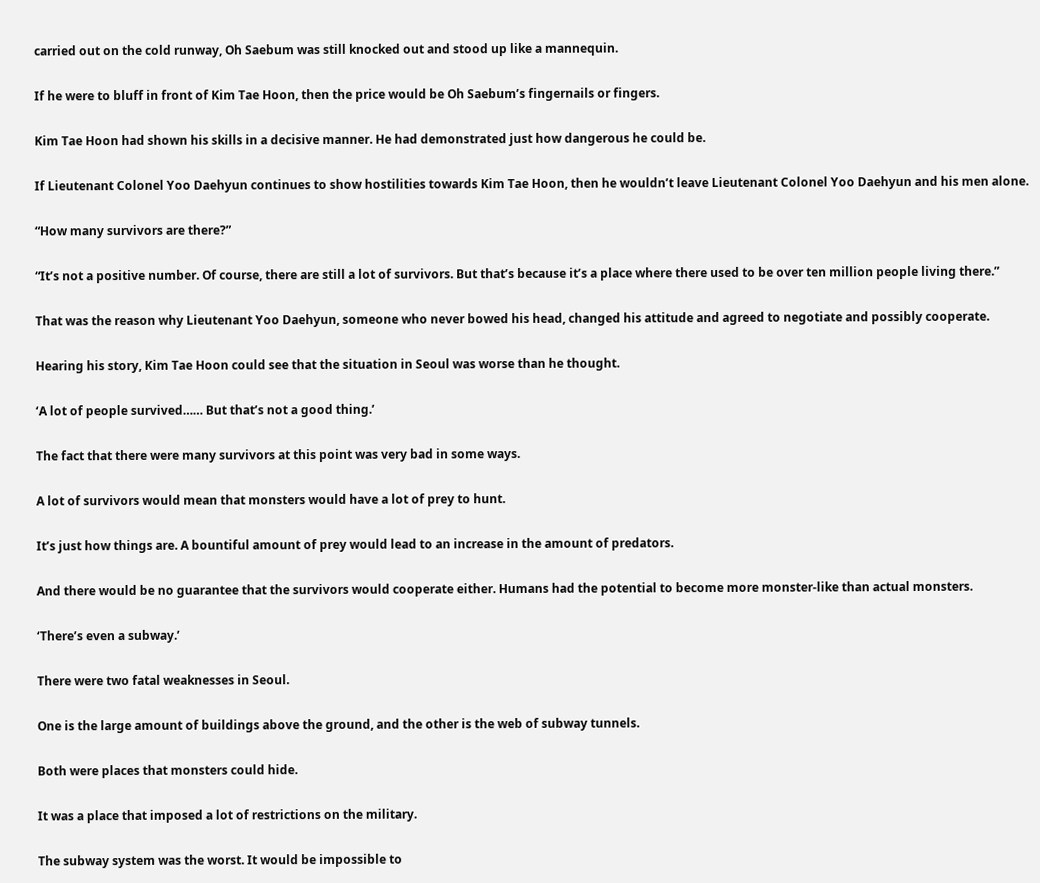carried out on the cold runway, Oh Saebum was still knocked out and stood up like a mannequin.


If he were to bluff in front of Kim Tae Hoon, then the price would be Oh Saebum’s fingernails or fingers.


Kim Tae Hoon had shown his skills in a decisive manner. He had demonstrated just how dangerous he could be.


If Lieutenant Colonel Yoo Daehyun continues to show hostilities towards Kim Tae Hoon, then he wouldn’t leave Lieutenant Colonel Yoo Daehyun and his men alone.


“How many survivors are there?”


“It’s not a positive number. Of course, there are still a lot of survivors. But that’s because it’s a place where there used to be over ten million people living there.”


That was the reason why Lieutenant Yoo Daehyun, someone who never bowed his head, changed his attitude and agreed to negotiate and possibly cooperate.


Hearing his story, Kim Tae Hoon could see that the situation in Seoul was worse than he thought.


‘A lot of people survived…… But that’s not a good thing.’


The fact that there were many survivors at this point was very bad in some ways.


A lot of survivors would mean that monsters would have a lot of prey to hunt.


It’s just how things are. A bountiful amount of prey would lead to an increase in the amount of predators.


And there would be no guarantee that the survivors would cooperate either. Humans had the potential to become more monster-like than actual monsters.


‘There’s even a subway.’


There were two fatal weaknesses in Seoul.


One is the large amount of buildings above the ground, and the other is the web of subway tunnels.


Both were places that monsters could hide.


It was a place that imposed a lot of restrictions on the military.


The subway system was the worst. It would be impossible to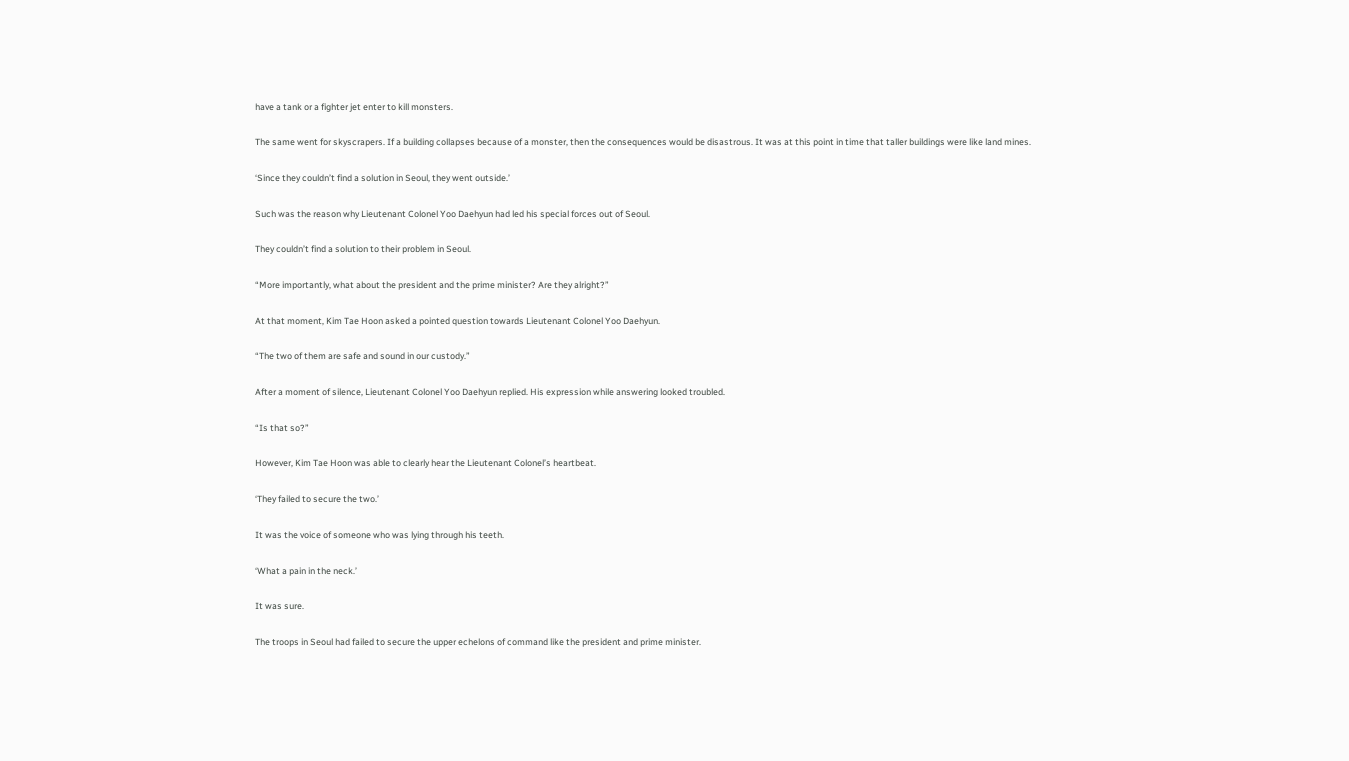have a tank or a fighter jet enter to kill monsters.


The same went for skyscrapers. If a building collapses because of a monster, then the consequences would be disastrous. It was at this point in time that taller buildings were like land mines.


‘Since they couldn’t find a solution in Seoul, they went outside.’


Such was the reason why Lieutenant Colonel Yoo Daehyun had led his special forces out of Seoul.


They couldn’t find a solution to their problem in Seoul.


“More importantly, what about the president and the prime minister? Are they alright?”


At that moment, Kim Tae Hoon asked a pointed question towards Lieutenant Colonel Yoo Daehyun.


“The two of them are safe and sound in our custody.”


After a moment of silence, Lieutenant Colonel Yoo Daehyun replied. His expression while answering looked troubled.


“Is that so?”


However, Kim Tae Hoon was able to clearly hear the Lieutenant Colonel’s heartbeat.


‘They failed to secure the two.’


It was the voice of someone who was lying through his teeth.


‘What a pain in the neck.’


It was sure.


The troops in Seoul had failed to secure the upper echelons of command like the president and prime minister.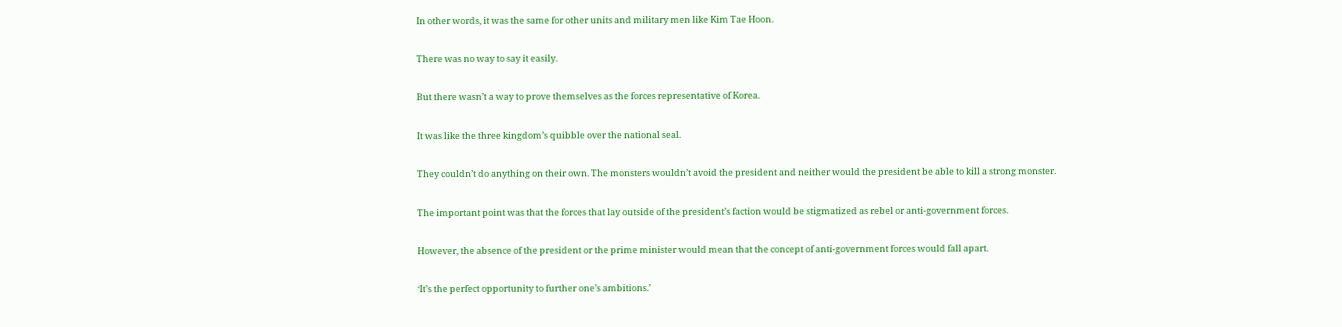In other words, it was the same for other units and military men like Kim Tae Hoon.


There was no way to say it easily.


But there wasn’t a way to prove themselves as the forces representative of Korea.


It was like the three kingdom’s quibble over the national seal.


They couldn’t do anything on their own. The monsters wouldn’t avoid the president and neither would the president be able to kill a strong monster.


The important point was that the forces that lay outside of the president’s faction would be stigmatized as rebel or anti-government forces.


However, the absence of the president or the prime minister would mean that the concept of anti-government forces would fall apart.


‘It’s the perfect opportunity to further one’s ambitions.’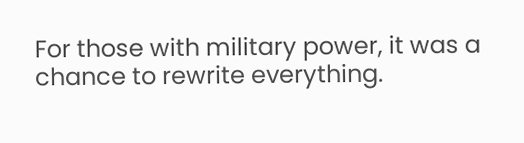For those with military power, it was a chance to rewrite everything.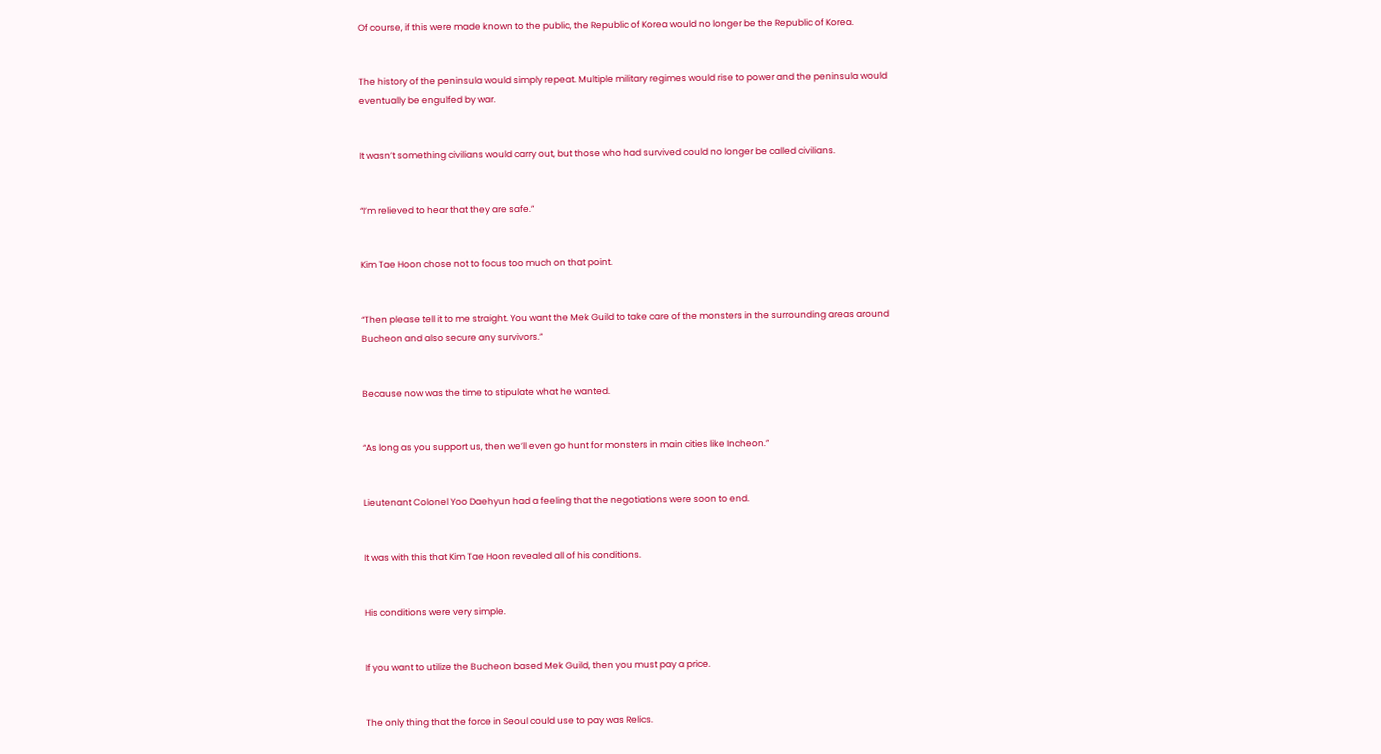Of course, if this were made known to the public, the Republic of Korea would no longer be the Republic of Korea.


The history of the peninsula would simply repeat. Multiple military regimes would rise to power and the peninsula would eventually be engulfed by war.


It wasn’t something civilians would carry out, but those who had survived could no longer be called civilians.


“I’m relieved to hear that they are safe.”


Kim Tae Hoon chose not to focus too much on that point.


“Then please tell it to me straight. You want the Mek Guild to take care of the monsters in the surrounding areas around Bucheon and also secure any survivors.”


Because now was the time to stipulate what he wanted.


“As long as you support us, then we’ll even go hunt for monsters in main cities like Incheon.”


Lieutenant Colonel Yoo Daehyun had a feeling that the negotiations were soon to end.


It was with this that Kim Tae Hoon revealed all of his conditions.


His conditions were very simple.


If you want to utilize the Bucheon based Mek Guild, then you must pay a price.


The only thing that the force in Seoul could use to pay was Relics.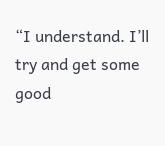“I understand. I’ll try and get some good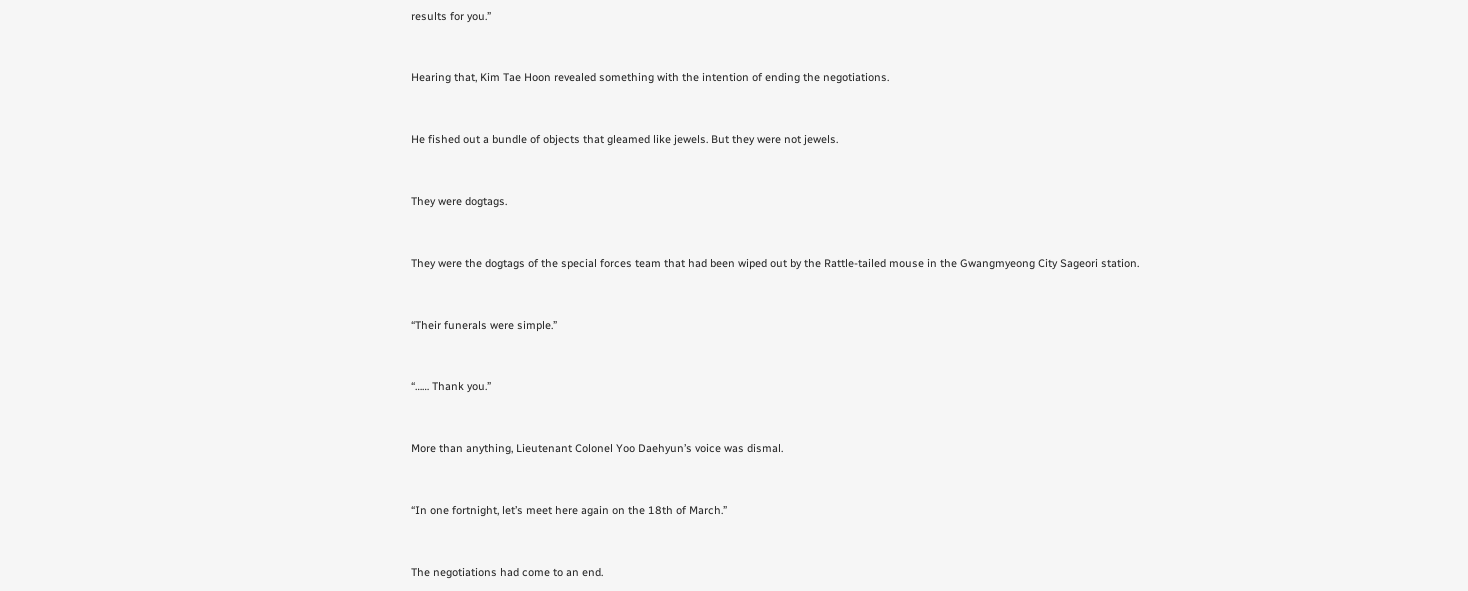results for you.”


Hearing that, Kim Tae Hoon revealed something with the intention of ending the negotiations.


He fished out a bundle of objects that gleamed like jewels. But they were not jewels.


They were dogtags.


They were the dogtags of the special forces team that had been wiped out by the Rattle-tailed mouse in the Gwangmyeong City Sageori station.


“Their funerals were simple.”


“…… Thank you.”


More than anything, Lieutenant Colonel Yoo Daehyun’s voice was dismal.


“In one fortnight, let’s meet here again on the 18th of March.”


The negotiations had come to an end.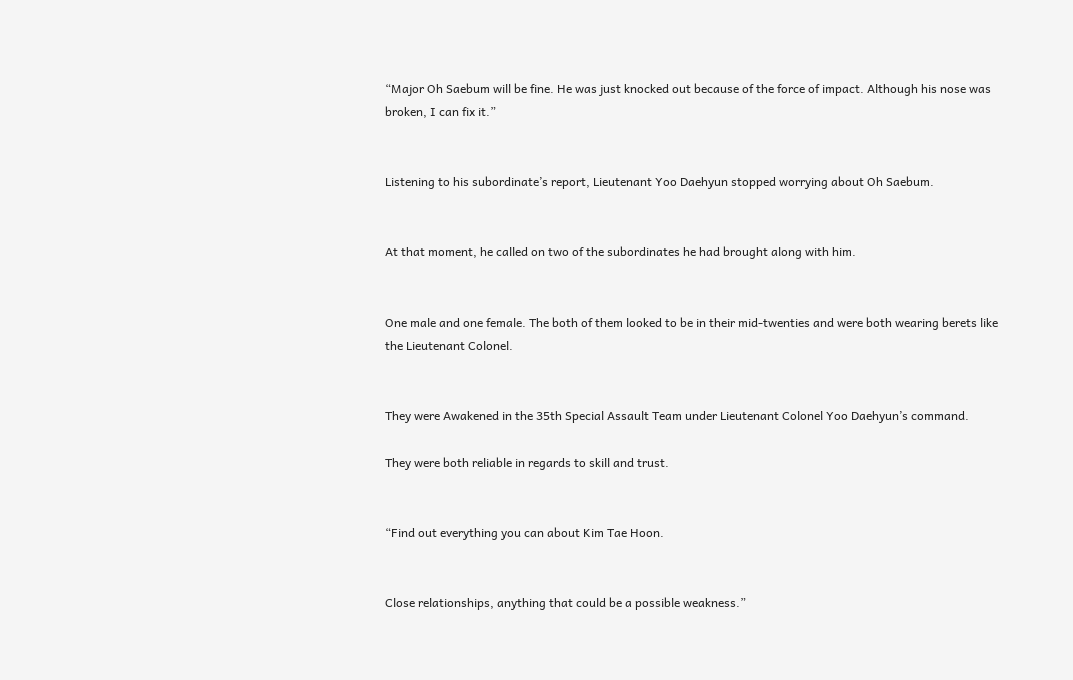“Major Oh Saebum will be fine. He was just knocked out because of the force of impact. Although his nose was broken, I can fix it.”


Listening to his subordinate’s report, Lieutenant Yoo Daehyun stopped worrying about Oh Saebum.


At that moment, he called on two of the subordinates he had brought along with him.


One male and one female. The both of them looked to be in their mid-twenties and were both wearing berets like the Lieutenant Colonel.


They were Awakened in the 35th Special Assault Team under Lieutenant Colonel Yoo Daehyun’s command.

They were both reliable in regards to skill and trust.


“Find out everything you can about Kim Tae Hoon.


Close relationships, anything that could be a possible weakness.”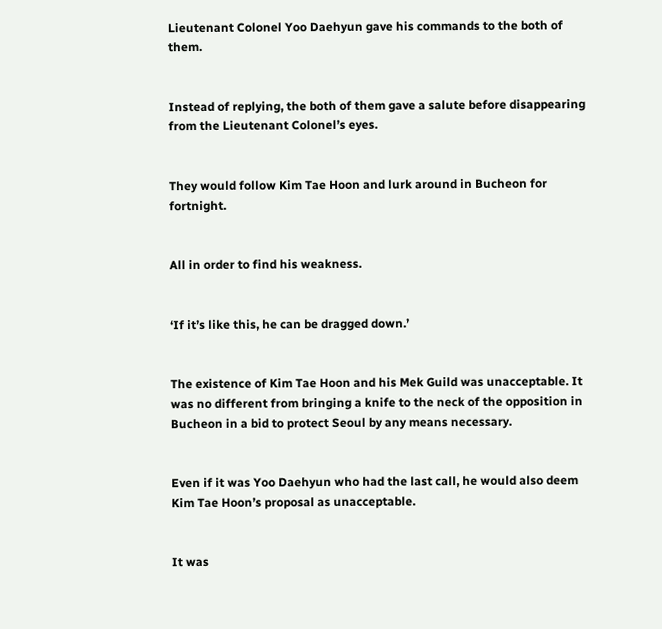Lieutenant Colonel Yoo Daehyun gave his commands to the both of them.


Instead of replying, the both of them gave a salute before disappearing from the Lieutenant Colonel’s eyes.


They would follow Kim Tae Hoon and lurk around in Bucheon for fortnight.


All in order to find his weakness.


‘If it’s like this, he can be dragged down.’


The existence of Kim Tae Hoon and his Mek Guild was unacceptable. It was no different from bringing a knife to the neck of the opposition in Bucheon in a bid to protect Seoul by any means necessary.


Even if it was Yoo Daehyun who had the last call, he would also deem Kim Tae Hoon’s proposal as unacceptable.


It was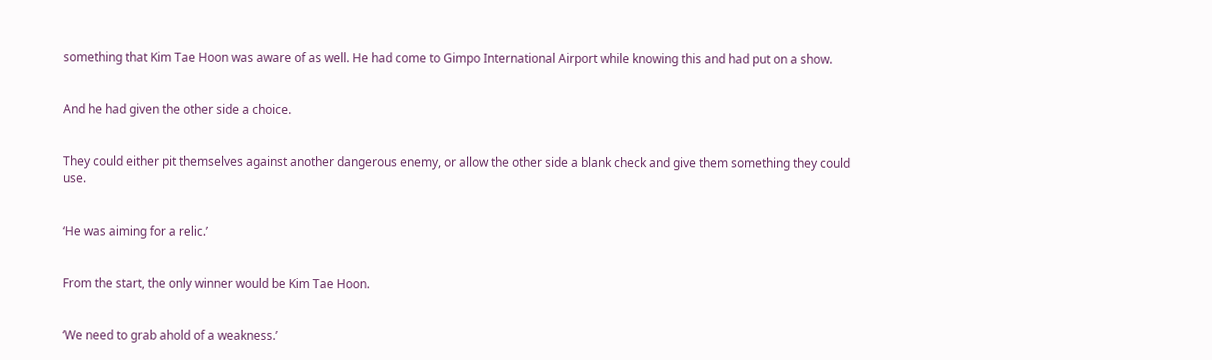something that Kim Tae Hoon was aware of as well. He had come to Gimpo International Airport while knowing this and had put on a show.


And he had given the other side a choice.


They could either pit themselves against another dangerous enemy, or allow the other side a blank check and give them something they could use.


‘He was aiming for a relic.’


From the start, the only winner would be Kim Tae Hoon.


‘We need to grab ahold of a weakness.’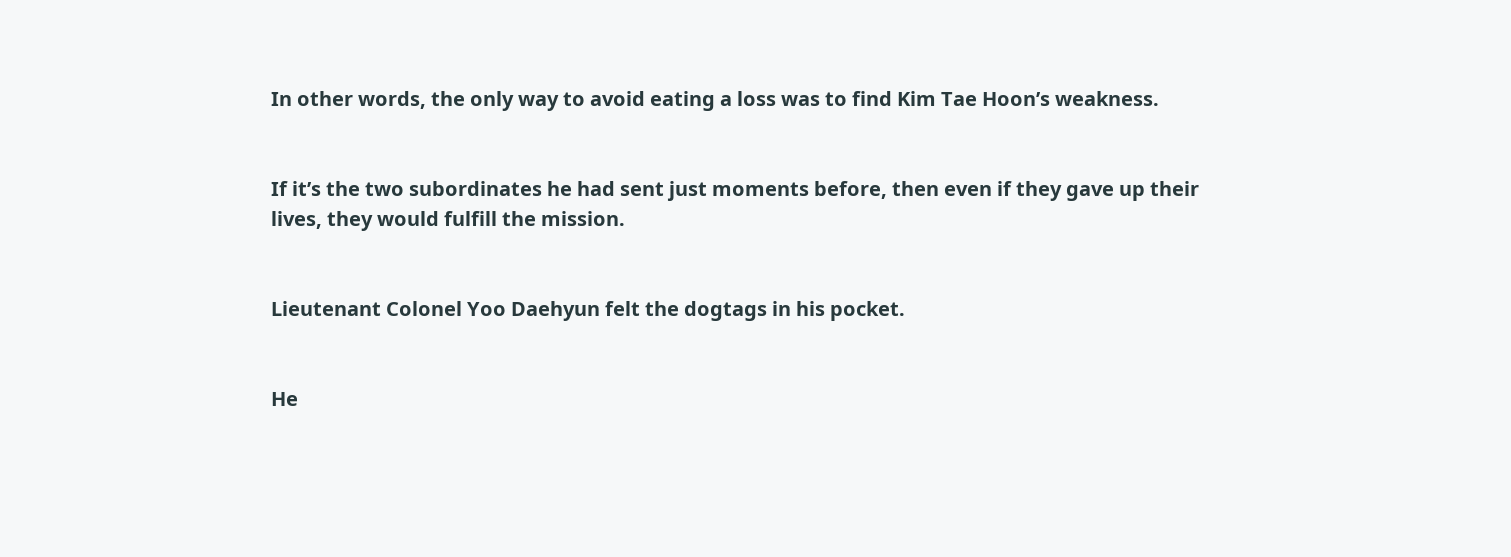In other words, the only way to avoid eating a loss was to find Kim Tae Hoon’s weakness.


If it’s the two subordinates he had sent just moments before, then even if they gave up their lives, they would fulfill the mission.


Lieutenant Colonel Yoo Daehyun felt the dogtags in his pocket.


He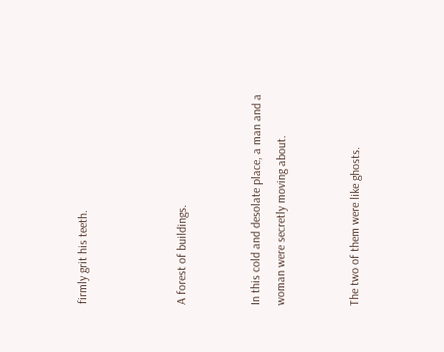firmly grit his teeth.



A forest of buildings.


In this cold and desolate place, a man and a woman were secretly moving about.


The two of them were like ghosts.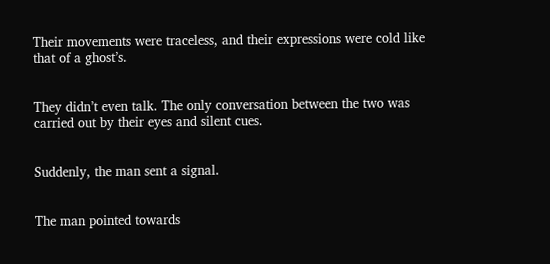Their movements were traceless, and their expressions were cold like that of a ghost’s.


They didn’t even talk. The only conversation between the two was carried out by their eyes and silent cues.


Suddenly, the man sent a signal.


The man pointed towards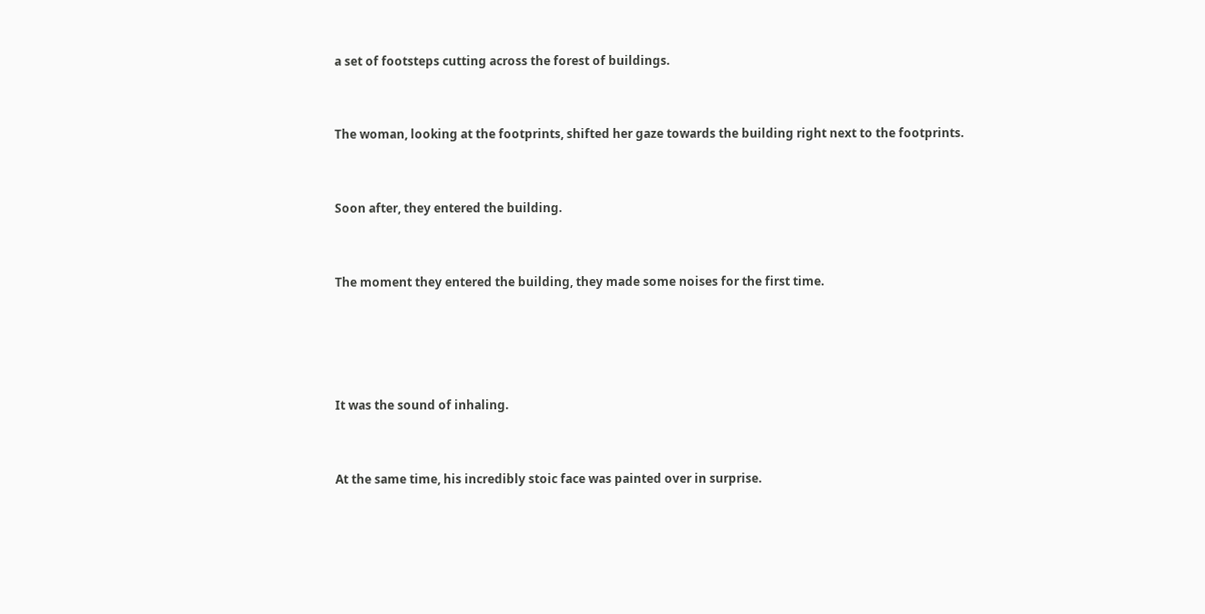a set of footsteps cutting across the forest of buildings.


The woman, looking at the footprints, shifted her gaze towards the building right next to the footprints.


Soon after, they entered the building.


The moment they entered the building, they made some noises for the first time.




It was the sound of inhaling.


At the same time, his incredibly stoic face was painted over in surprise.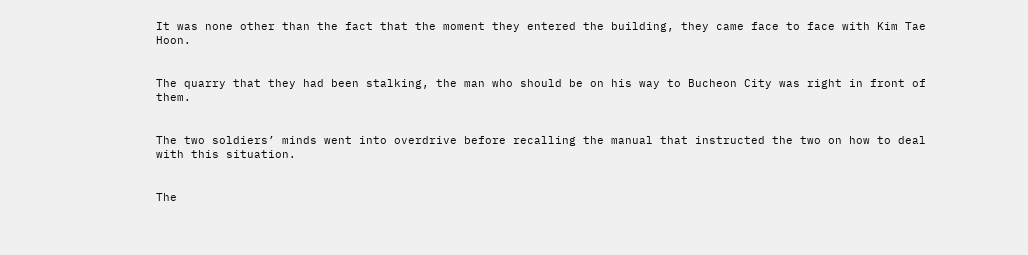It was none other than the fact that the moment they entered the building, they came face to face with Kim Tae Hoon.


The quarry that they had been stalking, the man who should be on his way to Bucheon City was right in front of them.


The two soldiers’ minds went into overdrive before recalling the manual that instructed the two on how to deal with this situation.


The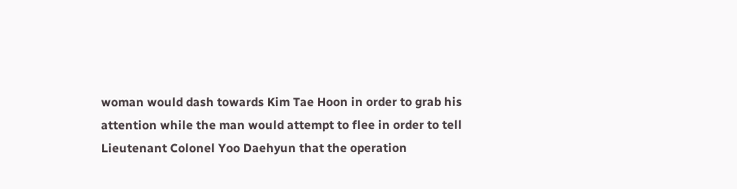woman would dash towards Kim Tae Hoon in order to grab his attention while the man would attempt to flee in order to tell Lieutenant Colonel Yoo Daehyun that the operation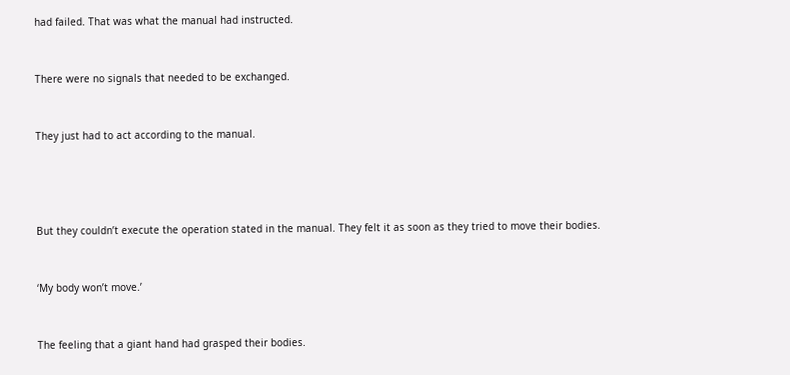had failed. That was what the manual had instructed.


There were no signals that needed to be exchanged.


They just had to act according to the manual.




But they couldn’t execute the operation stated in the manual. They felt it as soon as they tried to move their bodies.


‘My body won’t move.’


The feeling that a giant hand had grasped their bodies.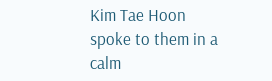Kim Tae Hoon spoke to them in a calm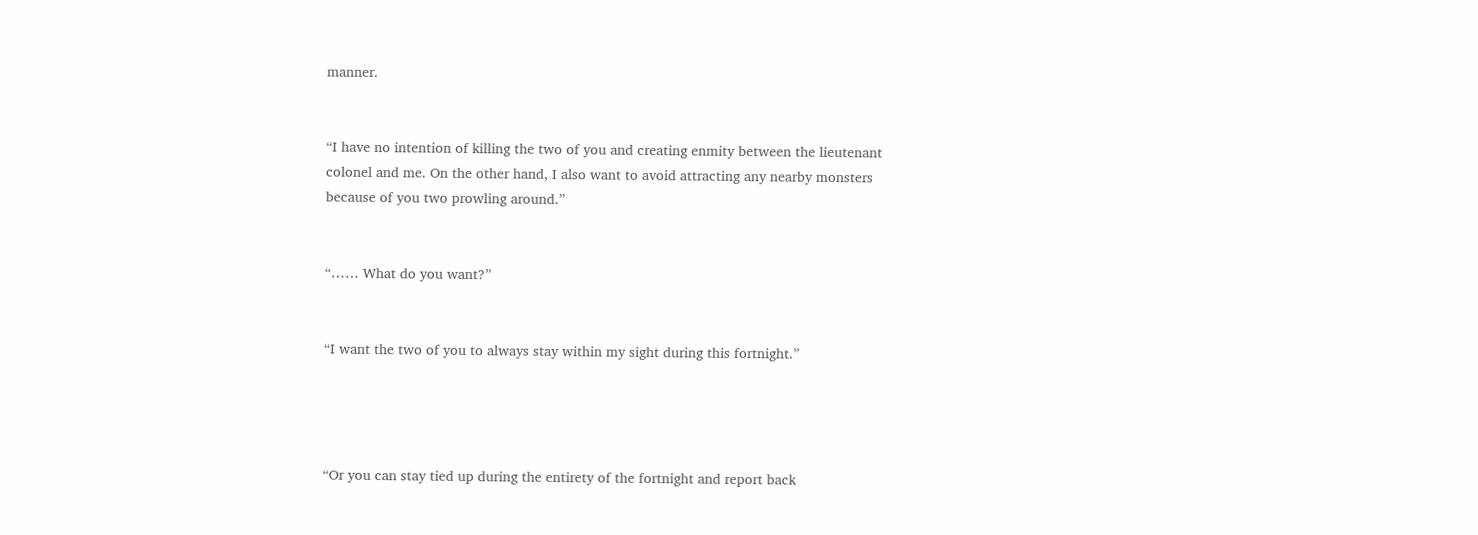manner.


“I have no intention of killing the two of you and creating enmity between the lieutenant colonel and me. On the other hand, I also want to avoid attracting any nearby monsters because of you two prowling around.”


“…… What do you want?”


“I want the two of you to always stay within my sight during this fortnight.”




“Or you can stay tied up during the entirety of the fortnight and report back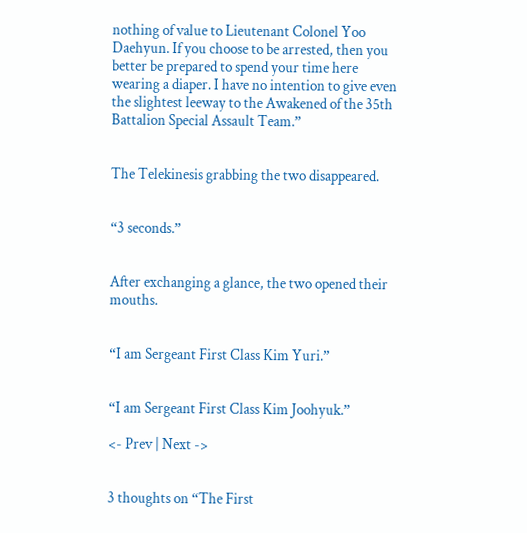nothing of value to Lieutenant Colonel Yoo Daehyun. If you choose to be arrested, then you better be prepared to spend your time here wearing a diaper. I have no intention to give even the slightest leeway to the Awakened of the 35th Battalion Special Assault Team.”


The Telekinesis grabbing the two disappeared.


“3 seconds.”


After exchanging a glance, the two opened their mouths.


“I am Sergeant First Class Kim Yuri.”


“I am Sergeant First Class Kim Joohyuk.”

<- Prev | Next ->


3 thoughts on “The First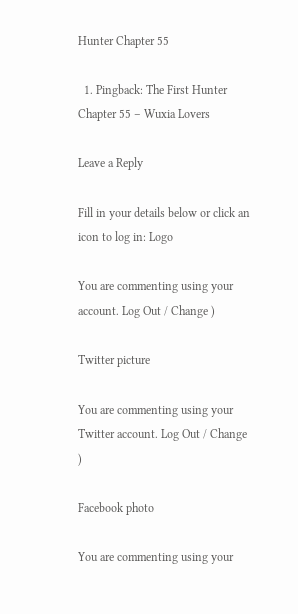Hunter Chapter 55

  1. Pingback: The First Hunter Chapter 55 – Wuxia Lovers

Leave a Reply

Fill in your details below or click an icon to log in: Logo

You are commenting using your account. Log Out / Change )

Twitter picture

You are commenting using your Twitter account. Log Out / Change )

Facebook photo

You are commenting using your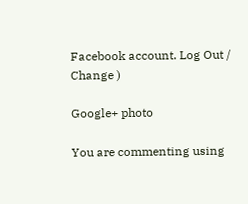Facebook account. Log Out / Change )

Google+ photo

You are commenting using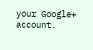your Google+ account.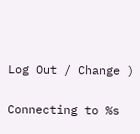Log Out / Change )

Connecting to %s